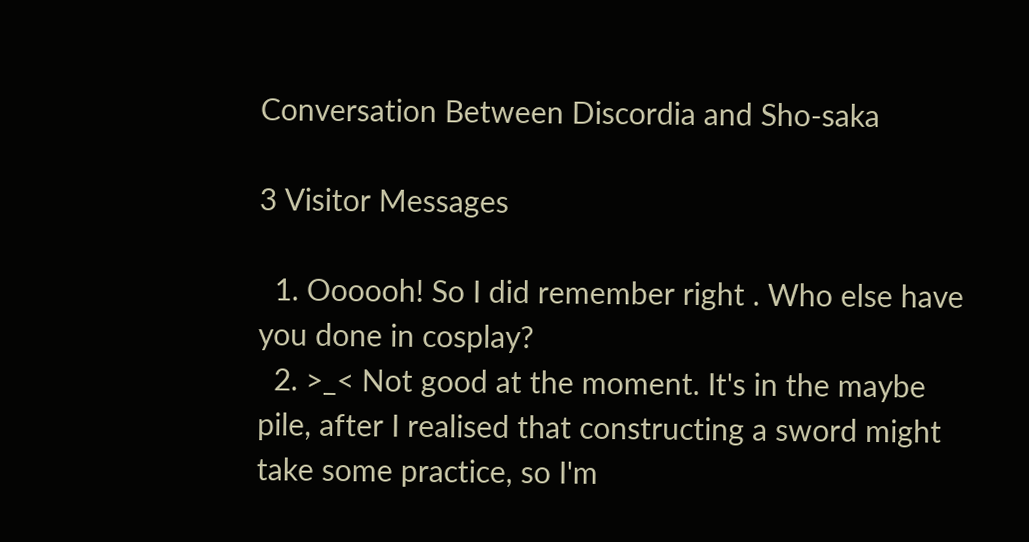Conversation Between Discordia and Sho-saka

3 Visitor Messages

  1. Oooooh! So I did remember right . Who else have you done in cosplay?
  2. >_< Not good at the moment. It's in the maybe pile, after I realised that constructing a sword might take some practice, so I'm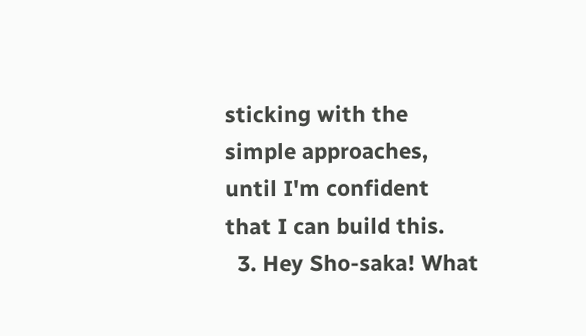sticking with the simple approaches, until I'm confident that I can build this.
  3. Hey Sho-saka! What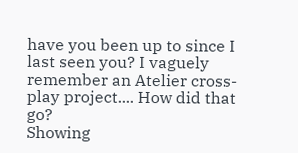have you been up to since I last seen you? I vaguely remember an Atelier cross-play project.... How did that go?
Showing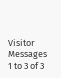Visitor Messages 1 to 3 of 3